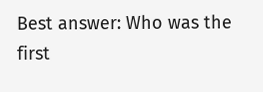Best answer: Who was the first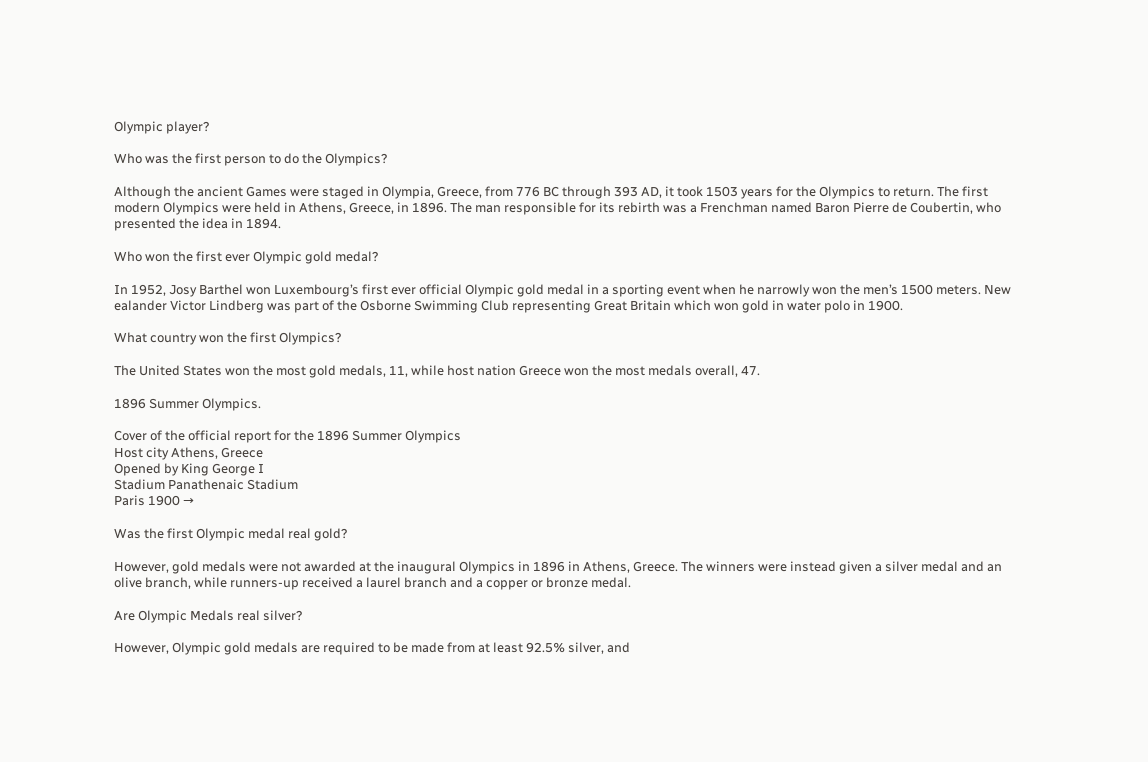Olympic player?

Who was the first person to do the Olympics?

Although the ancient Games were staged in Olympia, Greece, from 776 BC through 393 AD, it took 1503 years for the Olympics to return. The first modern Olympics were held in Athens, Greece, in 1896. The man responsible for its rebirth was a Frenchman named Baron Pierre de Coubertin, who presented the idea in 1894.

Who won the first ever Olympic gold medal?

In 1952, Josy Barthel won Luxembourg’s first ever official Olympic gold medal in a sporting event when he narrowly won the men’s 1500 meters. New ealander Victor Lindberg was part of the Osborne Swimming Club representing Great Britain which won gold in water polo in 1900.

What country won the first Olympics?

The United States won the most gold medals, 11, while host nation Greece won the most medals overall, 47.

1896 Summer Olympics.

Cover of the official report for the 1896 Summer Olympics
Host city Athens, Greece
Opened by King George I
Stadium Panathenaic Stadium
Paris 1900 →

Was the first Olympic medal real gold?

However, gold medals were not awarded at the inaugural Olympics in 1896 in Athens, Greece. The winners were instead given a silver medal and an olive branch, while runners-up received a laurel branch and a copper or bronze medal.

Are Olympic Medals real silver?

However, Olympic gold medals are required to be made from at least 92.5% silver, and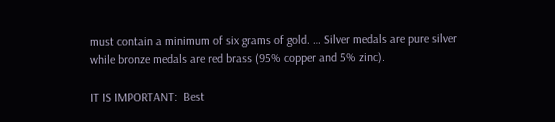must contain a minimum of six grams of gold. … Silver medals are pure silver while bronze medals are red brass (95% copper and 5% zinc).

IT IS IMPORTANT:  Best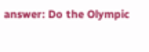answer: Do the Olympic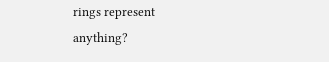rings represent anything?